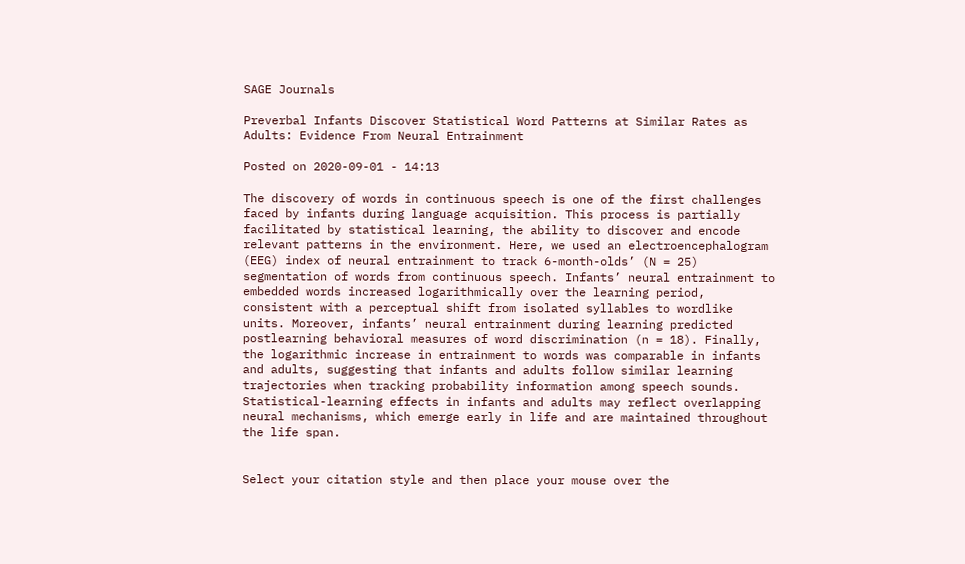SAGE Journals

Preverbal Infants Discover Statistical Word Patterns at Similar Rates as Adults: Evidence From Neural Entrainment

Posted on 2020-09-01 - 14:13

The discovery of words in continuous speech is one of the first challenges faced by infants during language acquisition. This process is partially facilitated by statistical learning, the ability to discover and encode relevant patterns in the environment. Here, we used an electroencephalogram (EEG) index of neural entrainment to track 6-month-olds’ (N = 25) segmentation of words from continuous speech. Infants’ neural entrainment to embedded words increased logarithmically over the learning period, consistent with a perceptual shift from isolated syllables to wordlike units. Moreover, infants’ neural entrainment during learning predicted postlearning behavioral measures of word discrimination (n = 18). Finally, the logarithmic increase in entrainment to words was comparable in infants and adults, suggesting that infants and adults follow similar learning trajectories when tracking probability information among speech sounds. Statistical-learning effects in infants and adults may reflect overlapping neural mechanisms, which emerge early in life and are maintained throughout the life span.


Select your citation style and then place your mouse over the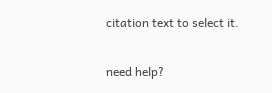citation text to select it.


need help?